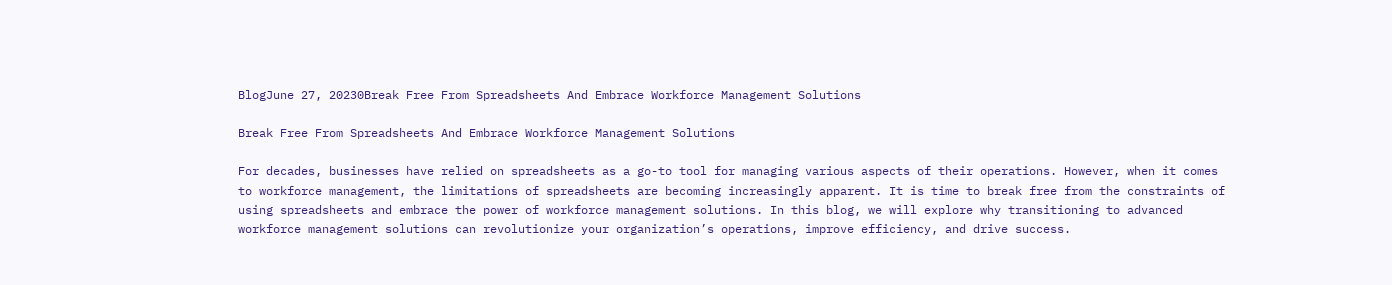BlogJune 27, 20230Break Free From Spreadsheets And Embrace Workforce Management Solutions

Break Free From Spreadsheets And Embrace Workforce Management Solutions

For decades, businesses have relied on spreadsheets as a go-to tool for managing various aspects of their operations. However, when it comes to workforce management, the limitations of spreadsheets are becoming increasingly apparent. It is time to break free from the constraints of using spreadsheets and embrace the power of workforce management solutions. In this blog, we will explore why transitioning to advanced workforce management solutions can revolutionize your organization’s operations, improve efficiency, and drive success.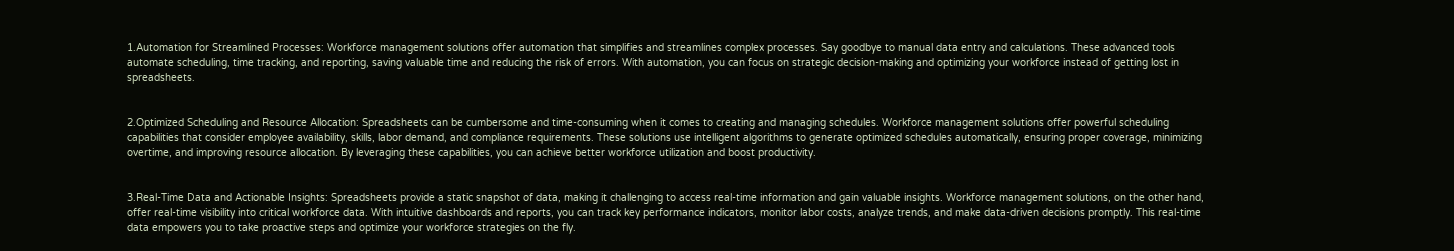1.Automation for Streamlined Processes: Workforce management solutions offer automation that simplifies and streamlines complex processes. Say goodbye to manual data entry and calculations. These advanced tools automate scheduling, time tracking, and reporting, saving valuable time and reducing the risk of errors. With automation, you can focus on strategic decision-making and optimizing your workforce instead of getting lost in spreadsheets.


2.Optimized Scheduling and Resource Allocation: Spreadsheets can be cumbersome and time-consuming when it comes to creating and managing schedules. Workforce management solutions offer powerful scheduling capabilities that consider employee availability, skills, labor demand, and compliance requirements. These solutions use intelligent algorithms to generate optimized schedules automatically, ensuring proper coverage, minimizing overtime, and improving resource allocation. By leveraging these capabilities, you can achieve better workforce utilization and boost productivity.


3.Real-Time Data and Actionable Insights: Spreadsheets provide a static snapshot of data, making it challenging to access real-time information and gain valuable insights. Workforce management solutions, on the other hand, offer real-time visibility into critical workforce data. With intuitive dashboards and reports, you can track key performance indicators, monitor labor costs, analyze trends, and make data-driven decisions promptly. This real-time data empowers you to take proactive steps and optimize your workforce strategies on the fly.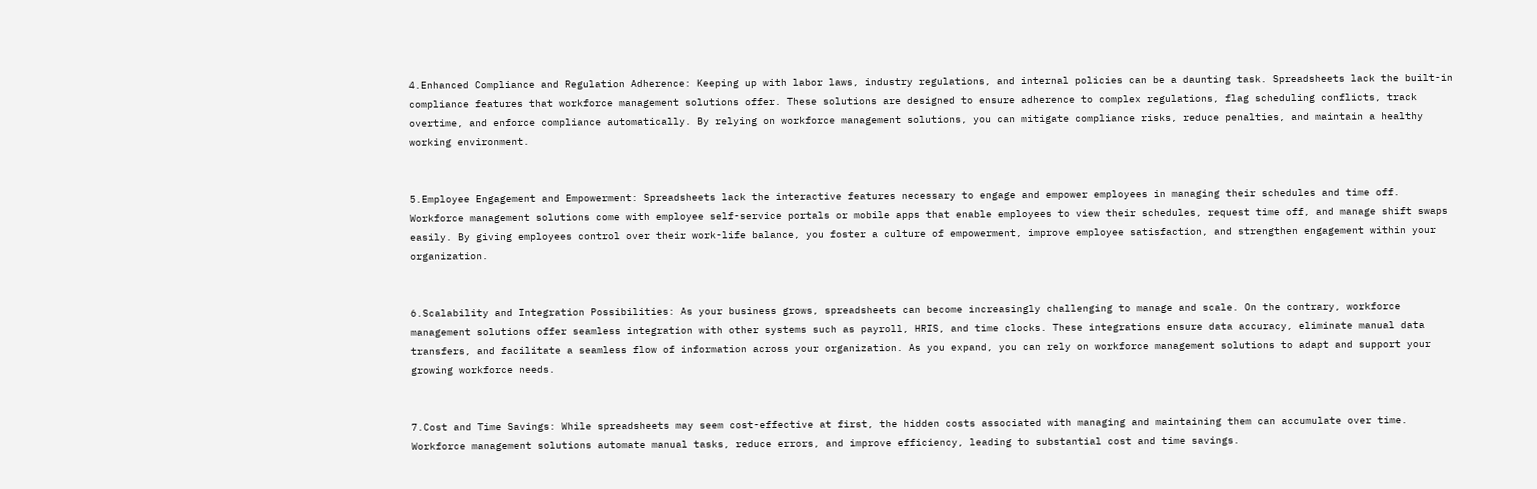4.Enhanced Compliance and Regulation Adherence: Keeping up with labor laws, industry regulations, and internal policies can be a daunting task. Spreadsheets lack the built-in compliance features that workforce management solutions offer. These solutions are designed to ensure adherence to complex regulations, flag scheduling conflicts, track overtime, and enforce compliance automatically. By relying on workforce management solutions, you can mitigate compliance risks, reduce penalties, and maintain a healthy working environment.


5.Employee Engagement and Empowerment: Spreadsheets lack the interactive features necessary to engage and empower employees in managing their schedules and time off. Workforce management solutions come with employee self-service portals or mobile apps that enable employees to view their schedules, request time off, and manage shift swaps easily. By giving employees control over their work-life balance, you foster a culture of empowerment, improve employee satisfaction, and strengthen engagement within your organization.


6.Scalability and Integration Possibilities: As your business grows, spreadsheets can become increasingly challenging to manage and scale. On the contrary, workforce management solutions offer seamless integration with other systems such as payroll, HRIS, and time clocks. These integrations ensure data accuracy, eliminate manual data transfers, and facilitate a seamless flow of information across your organization. As you expand, you can rely on workforce management solutions to adapt and support your growing workforce needs.


7.Cost and Time Savings: While spreadsheets may seem cost-effective at first, the hidden costs associated with managing and maintaining them can accumulate over time. Workforce management solutions automate manual tasks, reduce errors, and improve efficiency, leading to substantial cost and time savings.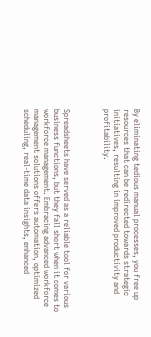By eliminating tedious manual processes, you free up resources that can be redirected towards strategic initiatives, resulting in improved productivity and profitability.



Spreadsheets have served as a reliable tool for various business functions, but they fall short when it comes to workforce management. Embracing advanced workforce management solutions offers automation, optimized scheduling, real-time data insights, enhanced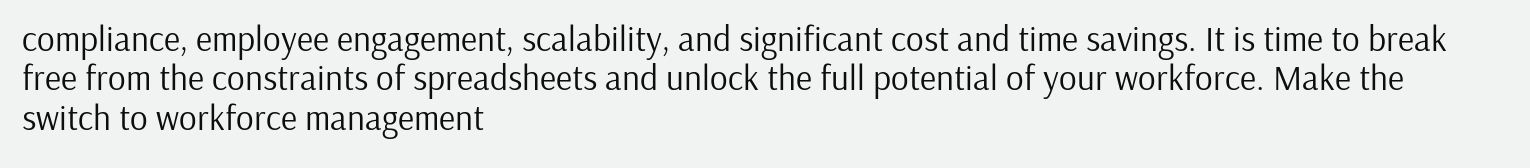compliance, employee engagement, scalability, and significant cost and time savings. It is time to break free from the constraints of spreadsheets and unlock the full potential of your workforce. Make the switch to workforce management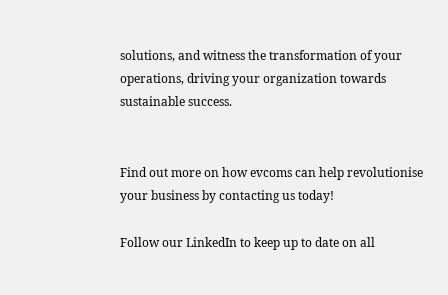solutions, and witness the transformation of your operations, driving your organization towards sustainable success.


Find out more on how evcoms can help revolutionise your business by contacting us today!

Follow our LinkedIn to keep up to date on all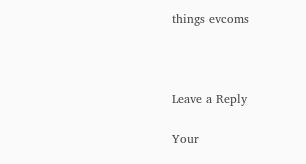things evcoms



Leave a Reply

Your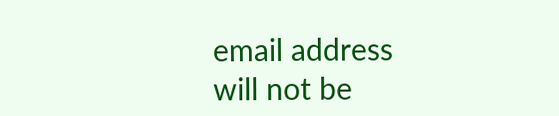email address will not be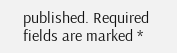published. Required fields are marked *